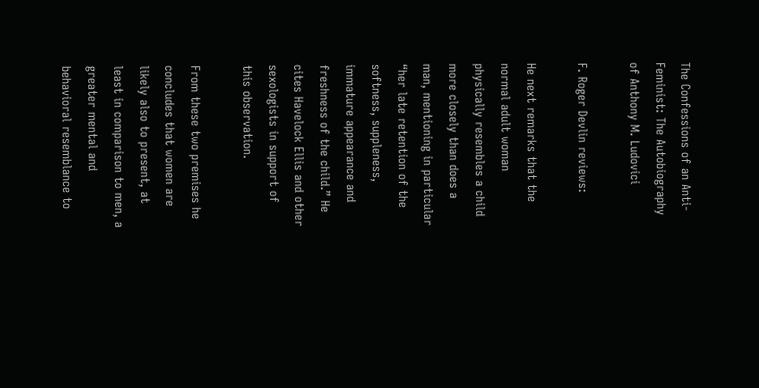The Confessions of an Anti-Feminist: The Autobiography of Anthony M. Ludovici

F. Roger Devlin reviews:

He next remarks that the normal adult woman physically resembles a child more closely than does a man, mentioning in particular “her late retention of the softness, suppleness, immature appearance and freshness of the child.” He cites Havelock Ellis and other sexologists in support of this observation.

From these two premises he concludes that women are likely also to present, at least in comparison to men, a greater mental and behavioral resemblance to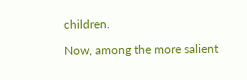children.

Now, among the more salient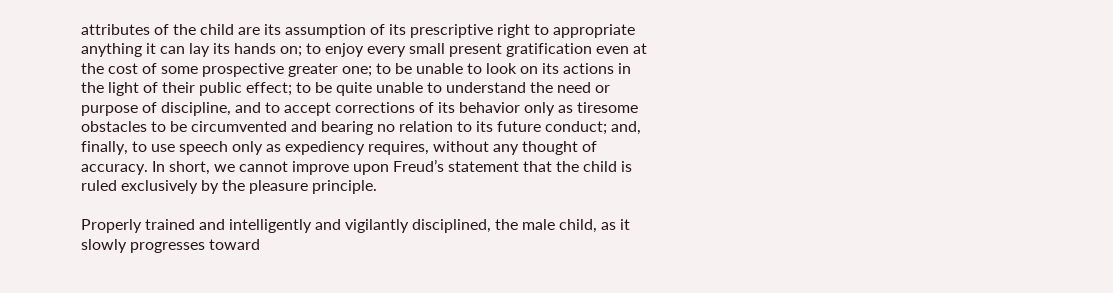attributes of the child are its assumption of its prescriptive right to appropriate anything it can lay its hands on; to enjoy every small present gratification even at the cost of some prospective greater one; to be unable to look on its actions in the light of their public effect; to be quite unable to understand the need or purpose of discipline, and to accept corrections of its behavior only as tiresome obstacles to be circumvented and bearing no relation to its future conduct; and, finally, to use speech only as expediency requires, without any thought of accuracy. In short, we cannot improve upon Freud’s statement that the child is ruled exclusively by the pleasure principle.

Properly trained and intelligently and vigilantly disciplined, the male child, as it slowly progresses toward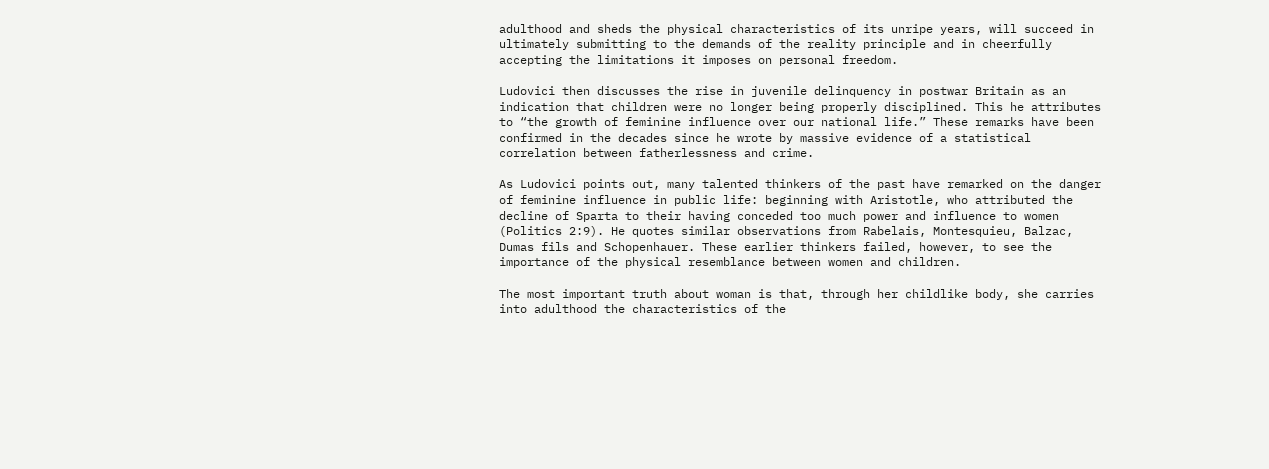adulthood and sheds the physical characteristics of its unripe years, will succeed in ultimately submitting to the demands of the reality principle and in cheerfully accepting the limitations it imposes on personal freedom.

Ludovici then discusses the rise in juvenile delinquency in postwar Britain as an indication that children were no longer being properly disciplined. This he attributes to “the growth of feminine influence over our national life.” These remarks have been confirmed in the decades since he wrote by massive evidence of a statistical correlation between fatherlessness and crime.

As Ludovici points out, many talented thinkers of the past have remarked on the danger of feminine influence in public life: beginning with Aristotle, who attributed the decline of Sparta to their having conceded too much power and influence to women (Politics 2:9). He quotes similar observations from Rabelais, Montesquieu, Balzac, Dumas fils and Schopenhauer. These earlier thinkers failed, however, to see the importance of the physical resemblance between women and children.

The most important truth about woman is that, through her childlike body, she carries into adulthood the characteristics of the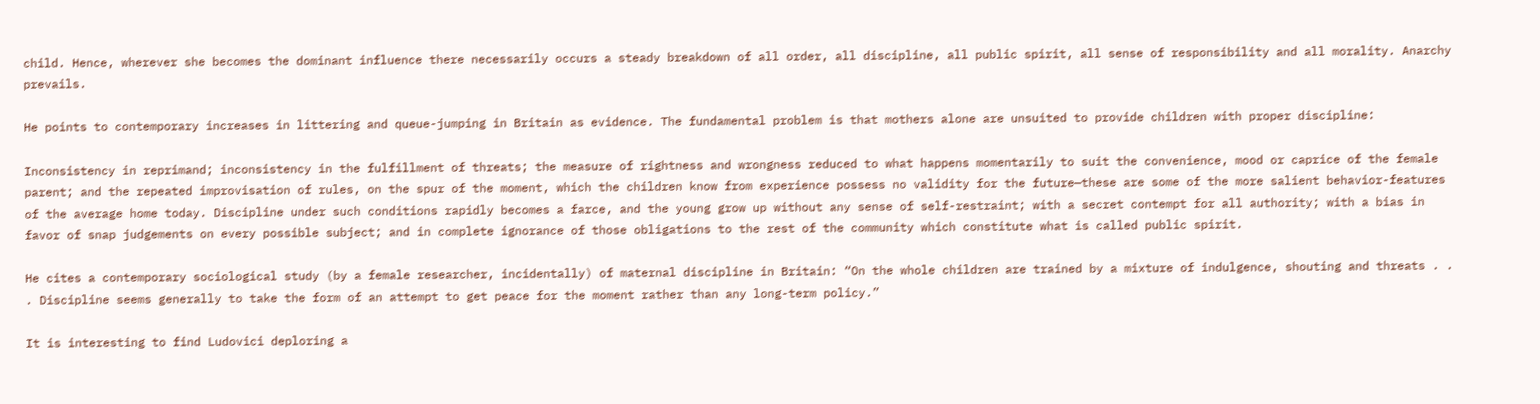child. Hence, wherever she becomes the dominant influence there necessarily occurs a steady breakdown of all order, all discipline, all public spirit, all sense of responsibility and all morality. Anarchy prevails.

He points to contemporary increases in littering and queue-jumping in Britain as evidence. The fundamental problem is that mothers alone are unsuited to provide children with proper discipline:

Inconsistency in reprimand; inconsistency in the fulfillment of threats; the measure of rightness and wrongness reduced to what happens momentarily to suit the convenience, mood or caprice of the female parent; and the repeated improvisation of rules, on the spur of the moment, which the children know from experience possess no validity for the future—these are some of the more salient behavior-features of the average home today. Discipline under such conditions rapidly becomes a farce, and the young grow up without any sense of self-restraint; with a secret contempt for all authority; with a bias in favor of snap judgements on every possible subject; and in complete ignorance of those obligations to the rest of the community which constitute what is called public spirit.

He cites a contemporary sociological study (by a female researcher, incidentally) of maternal discipline in Britain: “On the whole children are trained by a mixture of indulgence, shouting and threats . . . Discipline seems generally to take the form of an attempt to get peace for the moment rather than any long-term policy.”

It is interesting to find Ludovici deploring a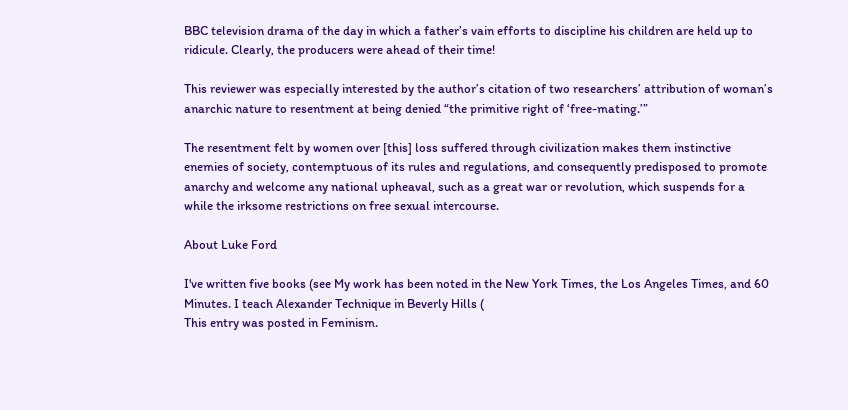BBC television drama of the day in which a father’s vain efforts to discipline his children are held up to ridicule. Clearly, the producers were ahead of their time!

This reviewer was especially interested by the author’s citation of two researchers’ attribution of woman’s anarchic nature to resentment at being denied “the primitive right of ‘free-mating.’”

The resentment felt by women over [this] loss suffered through civilization makes them instinctive enemies of society, contemptuous of its rules and regulations, and consequently predisposed to promote anarchy and welcome any national upheaval, such as a great war or revolution, which suspends for a while the irksome restrictions on free sexual intercourse.

About Luke Ford

I've written five books (see My work has been noted in the New York Times, the Los Angeles Times, and 60 Minutes. I teach Alexander Technique in Beverly Hills (
This entry was posted in Feminism.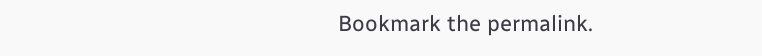Bookmark the permalink.